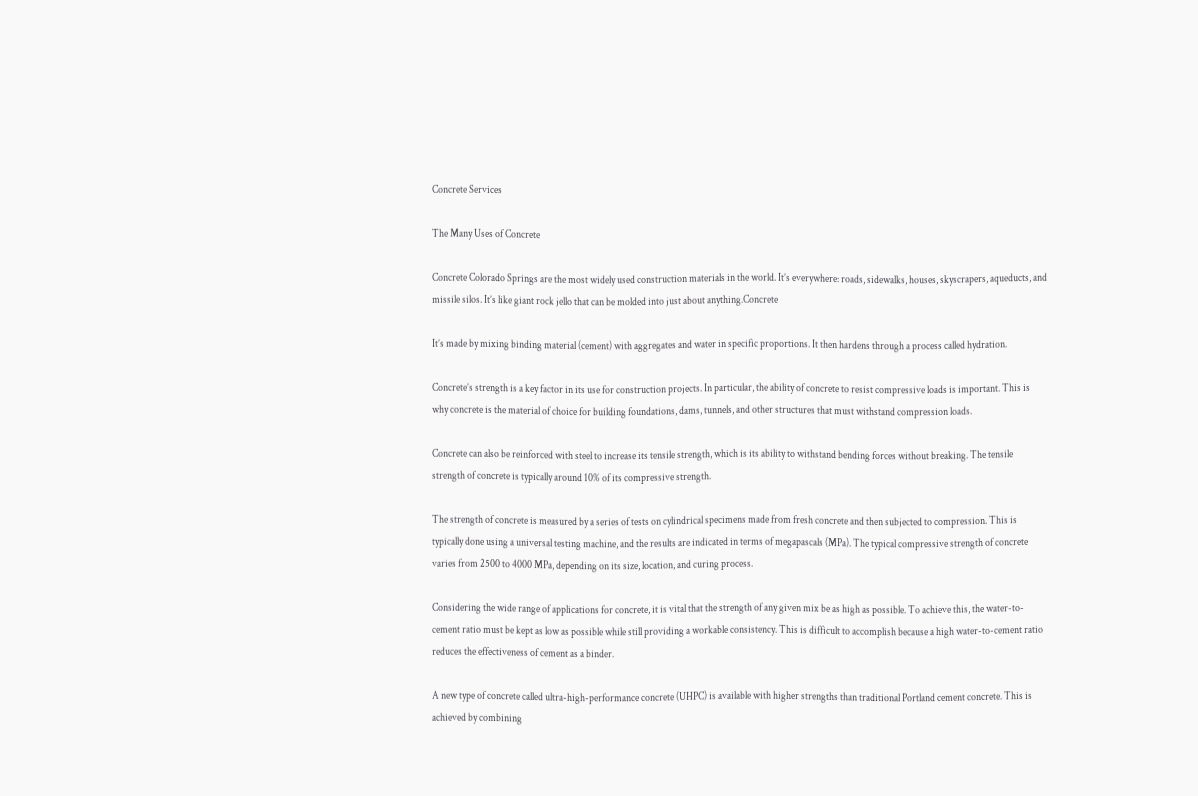Concrete Services

The Many Uses of Concrete

Concrete Colorado Springs are the most widely used construction materials in the world. It’s everywhere: roads, sidewalks, houses, skyscrapers, aqueducts, and missile silos. It’s like giant rock jello that can be molded into just about anything.Concrete

It’s made by mixing binding material (cement) with aggregates and water in specific proportions. It then hardens through a process called hydration.

Concrete’s strength is a key factor in its use for construction projects. In particular, the ability of concrete to resist compressive loads is important. This is why concrete is the material of choice for building foundations, dams, tunnels, and other structures that must withstand compression loads.

Concrete can also be reinforced with steel to increase its tensile strength, which is its ability to withstand bending forces without breaking. The tensile strength of concrete is typically around 10% of its compressive strength.

The strength of concrete is measured by a series of tests on cylindrical specimens made from fresh concrete and then subjected to compression. This is typically done using a universal testing machine, and the results are indicated in terms of megapascals (MPa). The typical compressive strength of concrete varies from 2500 to 4000 MPa, depending on its size, location, and curing process.

Considering the wide range of applications for concrete, it is vital that the strength of any given mix be as high as possible. To achieve this, the water-to-cement ratio must be kept as low as possible while still providing a workable consistency. This is difficult to accomplish because a high water-to-cement ratio reduces the effectiveness of cement as a binder.

A new type of concrete called ultra-high-performance concrete (UHPC) is available with higher strengths than traditional Portland cement concrete. This is achieved by combining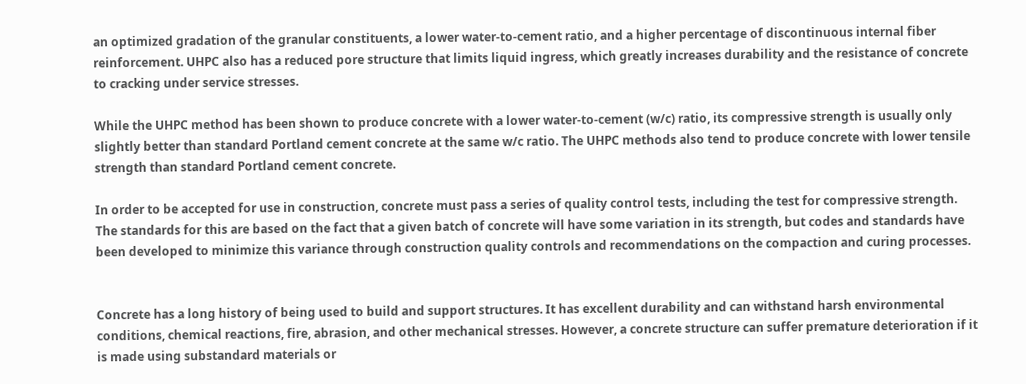an optimized gradation of the granular constituents, a lower water-to-cement ratio, and a higher percentage of discontinuous internal fiber reinforcement. UHPC also has a reduced pore structure that limits liquid ingress, which greatly increases durability and the resistance of concrete to cracking under service stresses.

While the UHPC method has been shown to produce concrete with a lower water-to-cement (w/c) ratio, its compressive strength is usually only slightly better than standard Portland cement concrete at the same w/c ratio. The UHPC methods also tend to produce concrete with lower tensile strength than standard Portland cement concrete.

In order to be accepted for use in construction, concrete must pass a series of quality control tests, including the test for compressive strength. The standards for this are based on the fact that a given batch of concrete will have some variation in its strength, but codes and standards have been developed to minimize this variance through construction quality controls and recommendations on the compaction and curing processes.


Concrete has a long history of being used to build and support structures. It has excellent durability and can withstand harsh environmental conditions, chemical reactions, fire, abrasion, and other mechanical stresses. However, a concrete structure can suffer premature deterioration if it is made using substandard materials or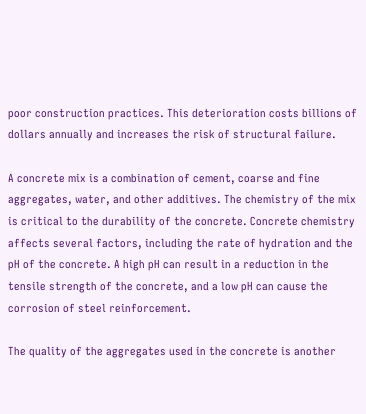poor construction practices. This deterioration costs billions of dollars annually and increases the risk of structural failure.

A concrete mix is a combination of cement, coarse and fine aggregates, water, and other additives. The chemistry of the mix is critical to the durability of the concrete. Concrete chemistry affects several factors, including the rate of hydration and the pH of the concrete. A high pH can result in a reduction in the tensile strength of the concrete, and a low pH can cause the corrosion of steel reinforcement.

The quality of the aggregates used in the concrete is another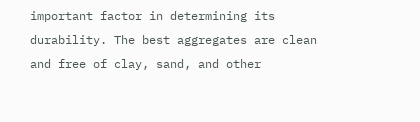important factor in determining its durability. The best aggregates are clean and free of clay, sand, and other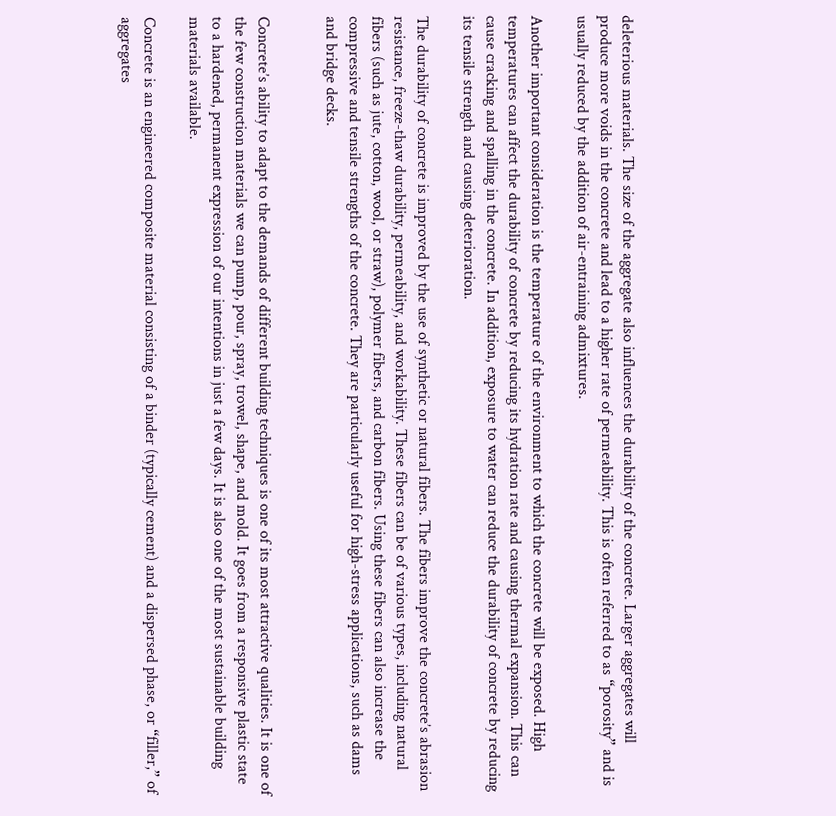deleterious materials. The size of the aggregate also influences the durability of the concrete. Larger aggregates will produce more voids in the concrete and lead to a higher rate of permeability. This is often referred to as “porosity” and is usually reduced by the addition of air-entraining admixtures.

Another important consideration is the temperature of the environment to which the concrete will be exposed. High temperatures can affect the durability of concrete by reducing its hydration rate and causing thermal expansion. This can cause cracking and spalling in the concrete. In addition, exposure to water can reduce the durability of concrete by reducing its tensile strength and causing deterioration.

The durability of concrete is improved by the use of synthetic or natural fibers. The fibers improve the concrete’s abrasion resistance, freeze-thaw durability, permeability, and workability. These fibers can be of various types, including natural fibers (such as jute, cotton, wool, or straw), polymer fibers, and carbon fibers. Using these fibers can also increase the compressive and tensile strengths of the concrete. They are particularly useful for high-stress applications, such as dams and bridge decks.


Concrete’s ability to adapt to the demands of different building techniques is one of its most attractive qualities. It is one of the few construction materials we can pump, pour, spray, trowel, shape, and mold. It goes from a responsive plastic state to a hardened, permanent expression of our intentions in just a few days. It is also one of the most sustainable building materials available.

Concrete is an engineered composite material consisting of a binder (typically cement) and a dispersed phase, or “filler,” of aggregates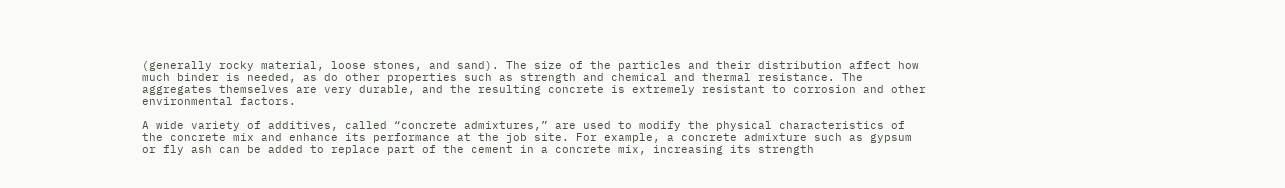(generally rocky material, loose stones, and sand). The size of the particles and their distribution affect how much binder is needed, as do other properties such as strength and chemical and thermal resistance. The aggregates themselves are very durable, and the resulting concrete is extremely resistant to corrosion and other environmental factors.

A wide variety of additives, called “concrete admixtures,” are used to modify the physical characteristics of the concrete mix and enhance its performance at the job site. For example, a concrete admixture such as gypsum or fly ash can be added to replace part of the cement in a concrete mix, increasing its strength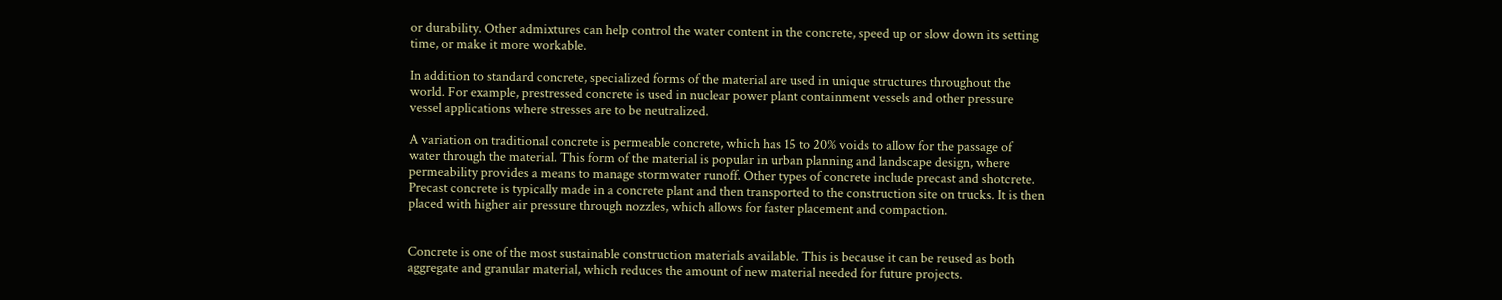or durability. Other admixtures can help control the water content in the concrete, speed up or slow down its setting time, or make it more workable.

In addition to standard concrete, specialized forms of the material are used in unique structures throughout the world. For example, prestressed concrete is used in nuclear power plant containment vessels and other pressure vessel applications where stresses are to be neutralized.

A variation on traditional concrete is permeable concrete, which has 15 to 20% voids to allow for the passage of water through the material. This form of the material is popular in urban planning and landscape design, where permeability provides a means to manage stormwater runoff. Other types of concrete include precast and shotcrete. Precast concrete is typically made in a concrete plant and then transported to the construction site on trucks. It is then placed with higher air pressure through nozzles, which allows for faster placement and compaction.


Concrete is one of the most sustainable construction materials available. This is because it can be reused as both aggregate and granular material, which reduces the amount of new material needed for future projects.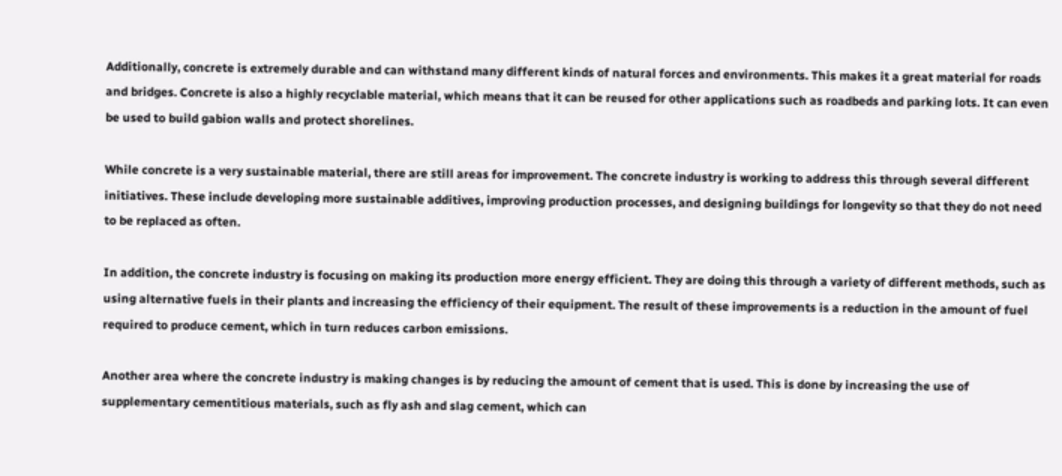Additionally, concrete is extremely durable and can withstand many different kinds of natural forces and environments. This makes it a great material for roads and bridges. Concrete is also a highly recyclable material, which means that it can be reused for other applications such as roadbeds and parking lots. It can even be used to build gabion walls and protect shorelines.

While concrete is a very sustainable material, there are still areas for improvement. The concrete industry is working to address this through several different initiatives. These include developing more sustainable additives, improving production processes, and designing buildings for longevity so that they do not need to be replaced as often.

In addition, the concrete industry is focusing on making its production more energy efficient. They are doing this through a variety of different methods, such as using alternative fuels in their plants and increasing the efficiency of their equipment. The result of these improvements is a reduction in the amount of fuel required to produce cement, which in turn reduces carbon emissions.

Another area where the concrete industry is making changes is by reducing the amount of cement that is used. This is done by increasing the use of supplementary cementitious materials, such as fly ash and slag cement, which can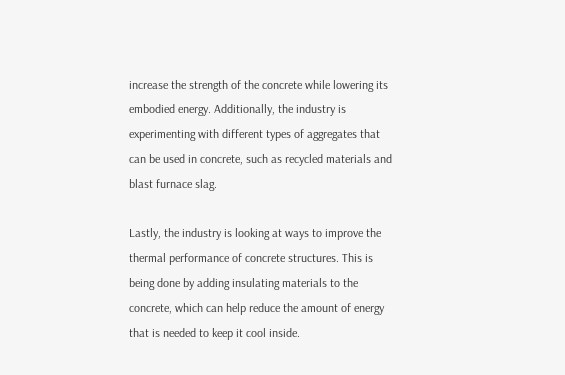increase the strength of the concrete while lowering its embodied energy. Additionally, the industry is experimenting with different types of aggregates that can be used in concrete, such as recycled materials and blast furnace slag.

Lastly, the industry is looking at ways to improve the thermal performance of concrete structures. This is being done by adding insulating materials to the concrete, which can help reduce the amount of energy that is needed to keep it cool inside.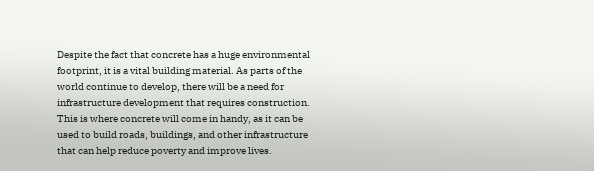Despite the fact that concrete has a huge environmental footprint, it is a vital building material. As parts of the world continue to develop, there will be a need for infrastructure development that requires construction. This is where concrete will come in handy, as it can be used to build roads, buildings, and other infrastructure that can help reduce poverty and improve lives.